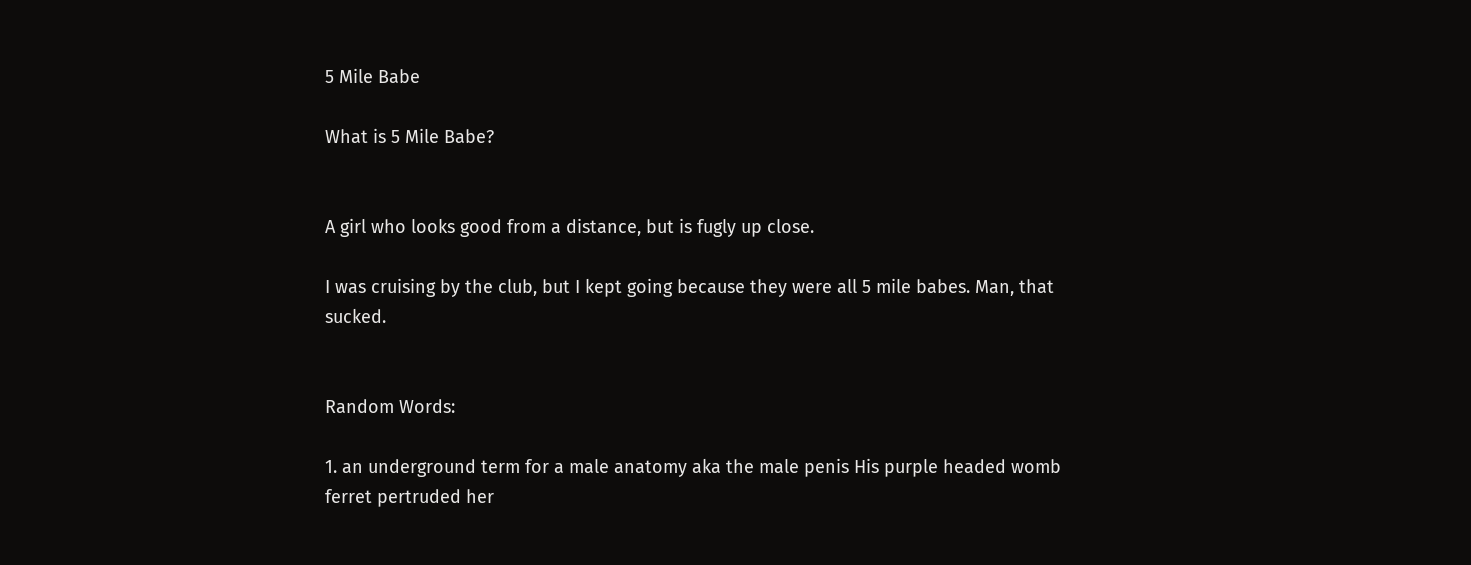5 Mile Babe

What is 5 Mile Babe?


A girl who looks good from a distance, but is fugly up close.

I was cruising by the club, but I kept going because they were all 5 mile babes. Man, that sucked.


Random Words:

1. an underground term for a male anatomy aka the male penis His purple headed womb ferret pertruded her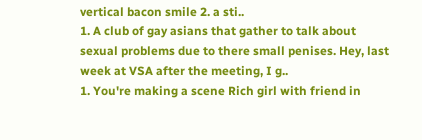vertical bacon smile 2. a sti..
1. A club of gay asians that gather to talk about sexual problems due to there small penises. Hey, last week at VSA after the meeting, I g..
1. You're making a scene Rich girl with friend in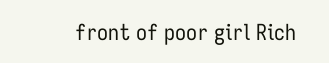front of poor girl Rich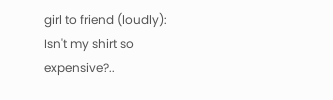girl to friend (loudly): Isn't my shirt so expensive?..